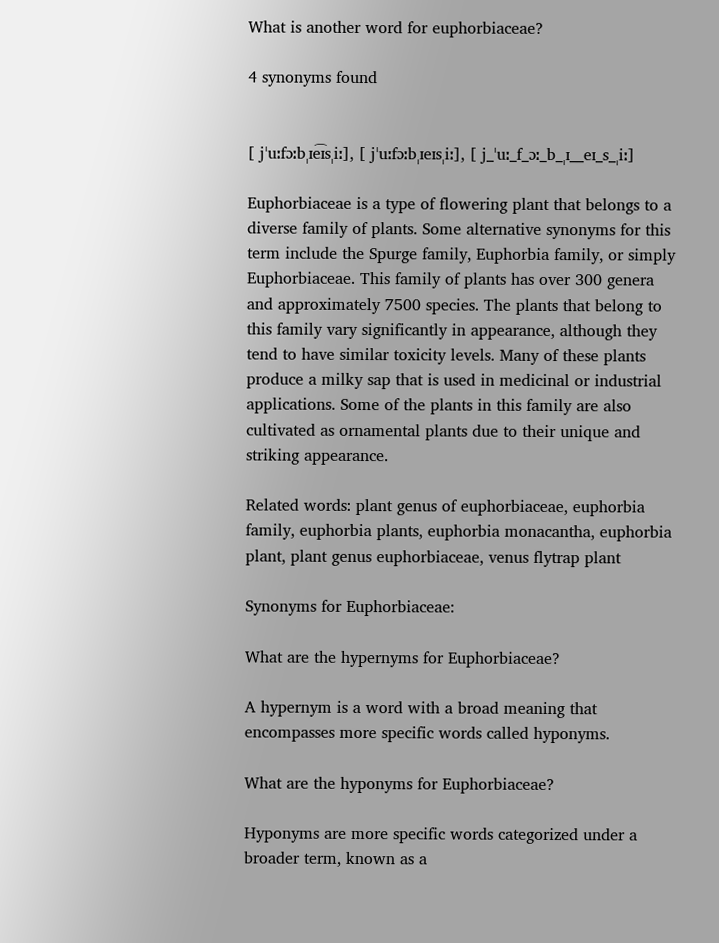What is another word for euphorbiaceae?

4 synonyms found


[ jˈuːfɔːbˌɪe͡ɪsˌiː], [ jˈuːfɔːbˌɪeɪsˌiː], [ j_ˈuː_f_ɔː_b_ˌɪ__eɪ_s_ˌiː]

Euphorbiaceae is a type of flowering plant that belongs to a diverse family of plants. Some alternative synonyms for this term include the Spurge family, Euphorbia family, or simply Euphorbiaceae. This family of plants has over 300 genera and approximately 7500 species. The plants that belong to this family vary significantly in appearance, although they tend to have similar toxicity levels. Many of these plants produce a milky sap that is used in medicinal or industrial applications. Some of the plants in this family are also cultivated as ornamental plants due to their unique and striking appearance.

Related words: plant genus of euphorbiaceae, euphorbia family, euphorbia plants, euphorbia monacantha, euphorbia plant, plant genus euphorbiaceae, venus flytrap plant

Synonyms for Euphorbiaceae:

What are the hypernyms for Euphorbiaceae?

A hypernym is a word with a broad meaning that encompasses more specific words called hyponyms.

What are the hyponyms for Euphorbiaceae?

Hyponyms are more specific words categorized under a broader term, known as a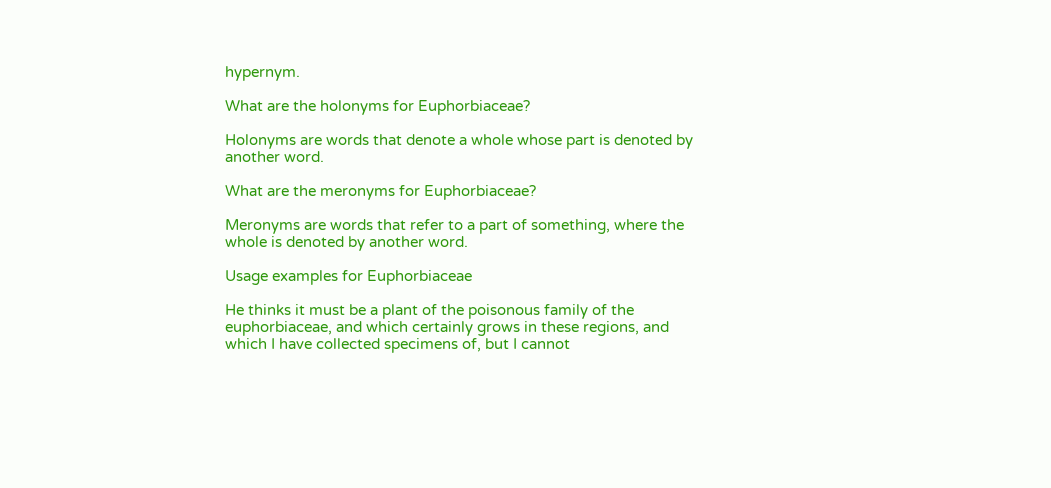hypernym.

What are the holonyms for Euphorbiaceae?

Holonyms are words that denote a whole whose part is denoted by another word.

What are the meronyms for Euphorbiaceae?

Meronyms are words that refer to a part of something, where the whole is denoted by another word.

Usage examples for Euphorbiaceae

He thinks it must be a plant of the poisonous family of the euphorbiaceae, and which certainly grows in these regions, and which I have collected specimens of, but I cannot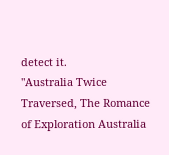detect it.
"Australia Twice Traversed, The Romance of Exploration Australia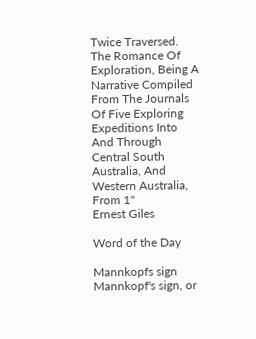Twice Traversed. The Romance Of Exploration, Being A Narrative Compiled From The Journals Of Five Exploring Expeditions Into And Through Central South Australia, And Western Australia, From 1"
Ernest Giles

Word of the Day

Mannkopfs sign
Mannkopf's sign, or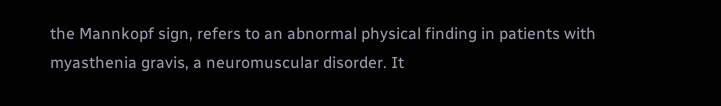the Mannkopf sign, refers to an abnormal physical finding in patients with myasthenia gravis, a neuromuscular disorder. It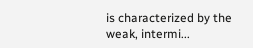is characterized by the weak, intermi...